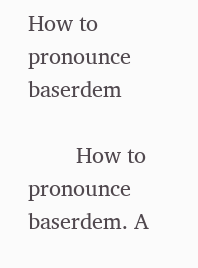How to pronounce baserdem

        How to pronounce baserdem. A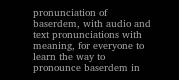pronunciation of baserdem, with audio and text pronunciations with meaning, for everyone to learn the way to pronounce baserdem in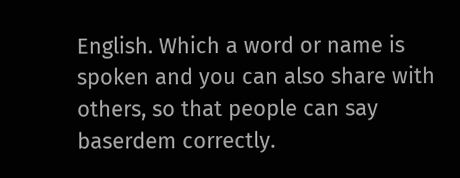English. Which a word or name is spoken and you can also share with others, so that people can say baserdem correctly.